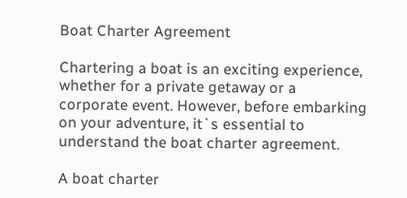Boat Charter Agreement

Chartering a boat is an exciting experience, whether for a private getaway or a corporate event. However, before embarking on your adventure, it`s essential to understand the boat charter agreement.

A boat charter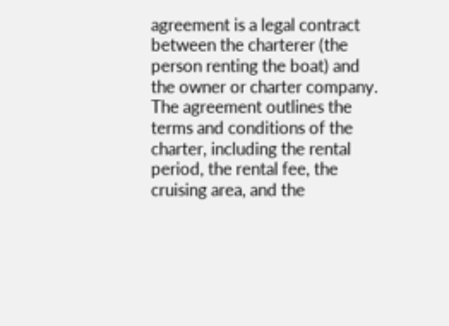agreement is a legal contract between the charterer (the person renting the boat) and the owner or charter company. The agreement outlines the terms and conditions of the charter, including the rental period, the rental fee, the cruising area, and the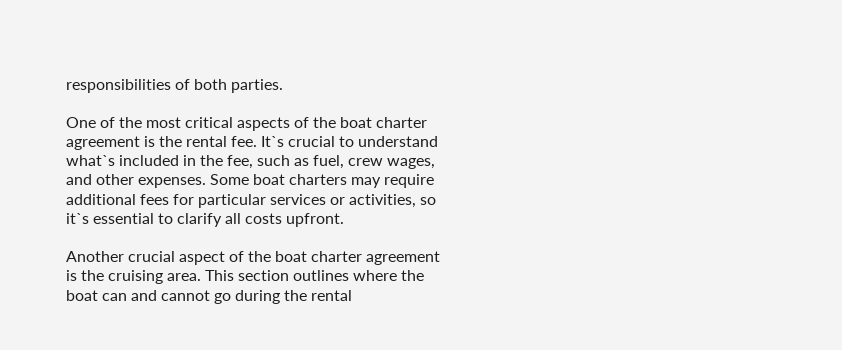responsibilities of both parties.

One of the most critical aspects of the boat charter agreement is the rental fee. It`s crucial to understand what`s included in the fee, such as fuel, crew wages, and other expenses. Some boat charters may require additional fees for particular services or activities, so it`s essential to clarify all costs upfront.

Another crucial aspect of the boat charter agreement is the cruising area. This section outlines where the boat can and cannot go during the rental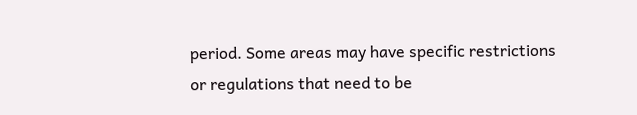period. Some areas may have specific restrictions or regulations that need to be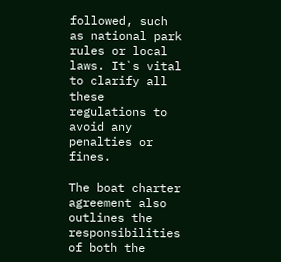followed, such as national park rules or local laws. It`s vital to clarify all these regulations to avoid any penalties or fines.

The boat charter agreement also outlines the responsibilities of both the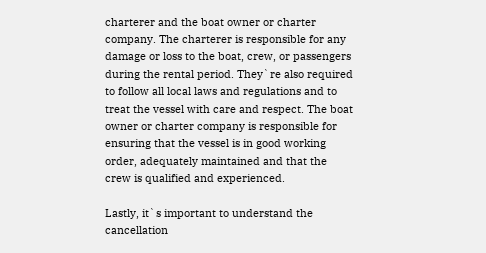charterer and the boat owner or charter company. The charterer is responsible for any damage or loss to the boat, crew, or passengers during the rental period. They`re also required to follow all local laws and regulations and to treat the vessel with care and respect. The boat owner or charter company is responsible for ensuring that the vessel is in good working order, adequately maintained and that the crew is qualified and experienced.

Lastly, it`s important to understand the cancellation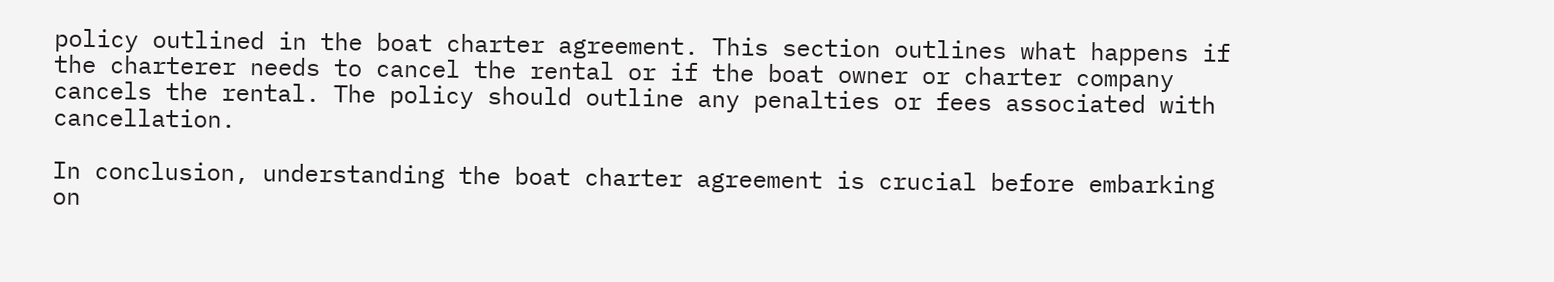policy outlined in the boat charter agreement. This section outlines what happens if the charterer needs to cancel the rental or if the boat owner or charter company cancels the rental. The policy should outline any penalties or fees associated with cancellation.

In conclusion, understanding the boat charter agreement is crucial before embarking on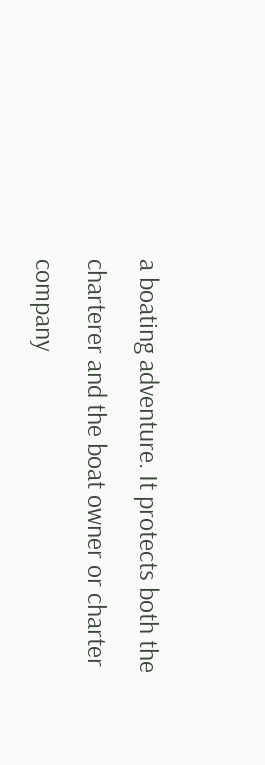a boating adventure. It protects both the charterer and the boat owner or charter company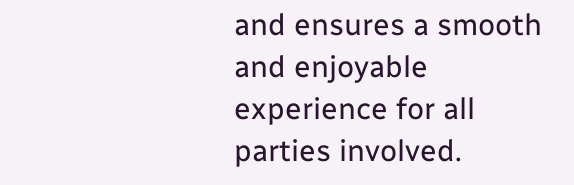and ensures a smooth and enjoyable experience for all parties involved.